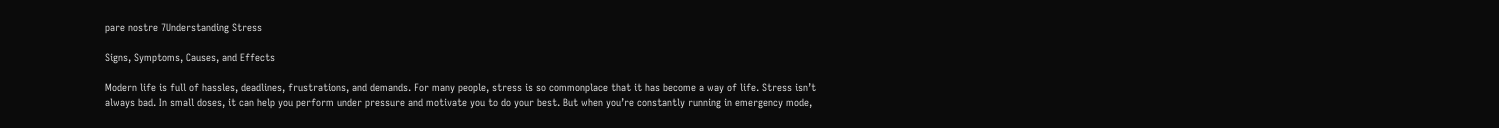pare nostre 7Understanding Stress

Signs, Symptoms, Causes, and Effects

Modern life is full of hassles, deadlines, frustrations, and demands. For many people, stress is so commonplace that it has become a way of life. Stress isn’t always bad. In small doses, it can help you perform under pressure and motivate you to do your best. But when you’re constantly running in emergency mode,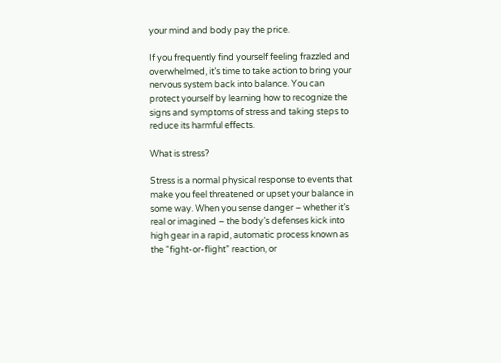your mind and body pay the price.

If you frequently find yourself feeling frazzled and overwhelmed, it’s time to take action to bring your nervous system back into balance. You can protect yourself by learning how to recognize the signs and symptoms of stress and taking steps to reduce its harmful effects.

What is stress?

Stress is a normal physical response to events that make you feel threatened or upset your balance in some way. When you sense danger – whether it’s real or imagined – the body’s defenses kick into high gear in a rapid, automatic process known as the “fight-or-flight” reaction, or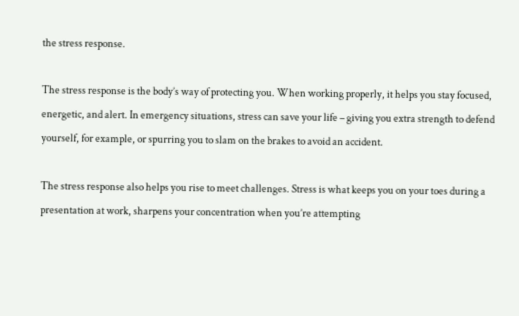the stress response.

The stress response is the body’s way of protecting you. When working properly, it helps you stay focused, energetic, and alert. In emergency situations, stress can save your life – giving you extra strength to defend yourself, for example, or spurring you to slam on the brakes to avoid an accident.

The stress response also helps you rise to meet challenges. Stress is what keeps you on your toes during a presentation at work, sharpens your concentration when you’re attempting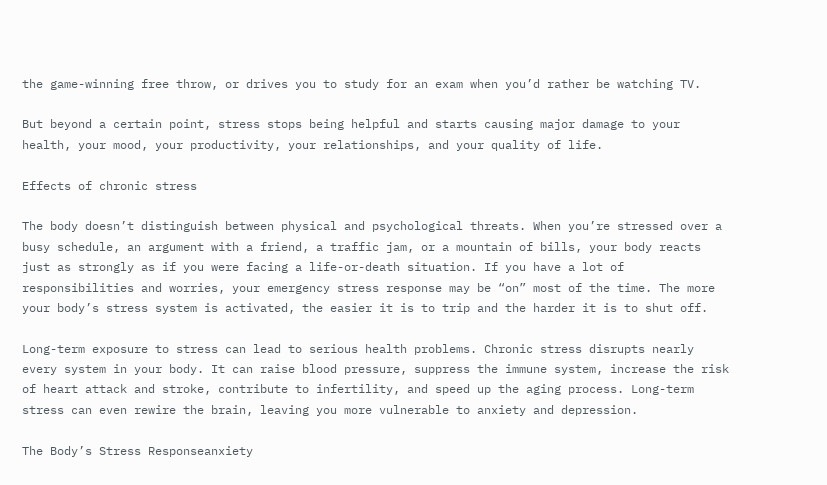the game-winning free throw, or drives you to study for an exam when you’d rather be watching TV.

But beyond a certain point, stress stops being helpful and starts causing major damage to your health, your mood, your productivity, your relationships, and your quality of life.

Effects of chronic stress

The body doesn’t distinguish between physical and psychological threats. When you’re stressed over a busy schedule, an argument with a friend, a traffic jam, or a mountain of bills, your body reacts just as strongly as if you were facing a life-or-death situation. If you have a lot of responsibilities and worries, your emergency stress response may be “on” most of the time. The more your body’s stress system is activated, the easier it is to trip and the harder it is to shut off.

Long-term exposure to stress can lead to serious health problems. Chronic stress disrupts nearly every system in your body. It can raise blood pressure, suppress the immune system, increase the risk of heart attack and stroke, contribute to infertility, and speed up the aging process. Long-term stress can even rewire the brain, leaving you more vulnerable to anxiety and depression.

The Body’s Stress Responseanxiety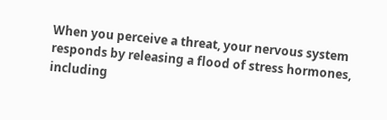When you perceive a threat, your nervous system responds by releasing a flood of stress hormones, including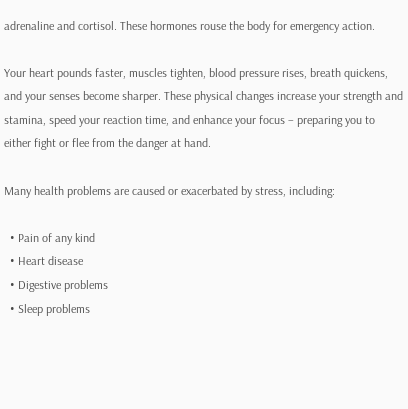adrenaline and cortisol. These hormones rouse the body for emergency action.

Your heart pounds faster, muscles tighten, blood pressure rises, breath quickens, and your senses become sharper. These physical changes increase your strength and stamina, speed your reaction time, and enhance your focus – preparing you to either fight or flee from the danger at hand.

Many health problems are caused or exacerbated by stress, including:

  • Pain of any kind
  • Heart disease
  • Digestive problems
  • Sleep problems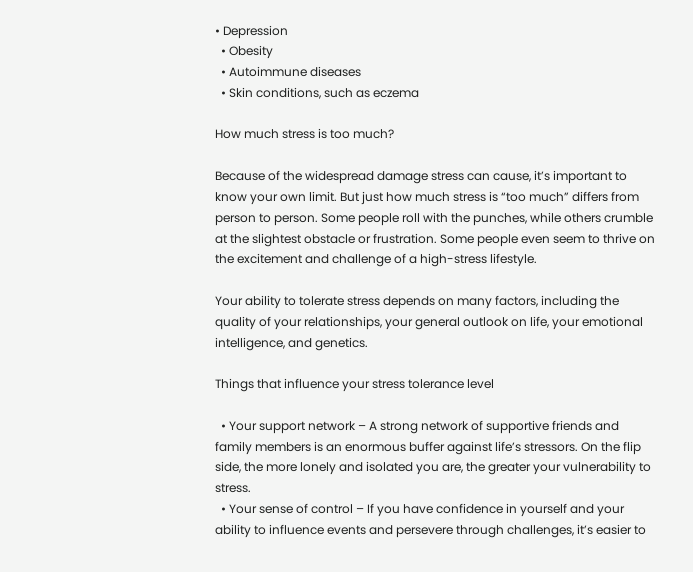• Depression
  • Obesity
  • Autoimmune diseases
  • Skin conditions, such as eczema

How much stress is too much?

Because of the widespread damage stress can cause, it’s important to know your own limit. But just how much stress is “too much” differs from person to person. Some people roll with the punches, while others crumble at the slightest obstacle or frustration. Some people even seem to thrive on the excitement and challenge of a high-stress lifestyle.

Your ability to tolerate stress depends on many factors, including the quality of your relationships, your general outlook on life, your emotional intelligence, and genetics.

Things that influence your stress tolerance level

  • Your support network – A strong network of supportive friends and family members is an enormous buffer against life’s stressors. On the flip side, the more lonely and isolated you are, the greater your vulnerability to stress.
  • Your sense of control – If you have confidence in yourself and your ability to influence events and persevere through challenges, it’s easier to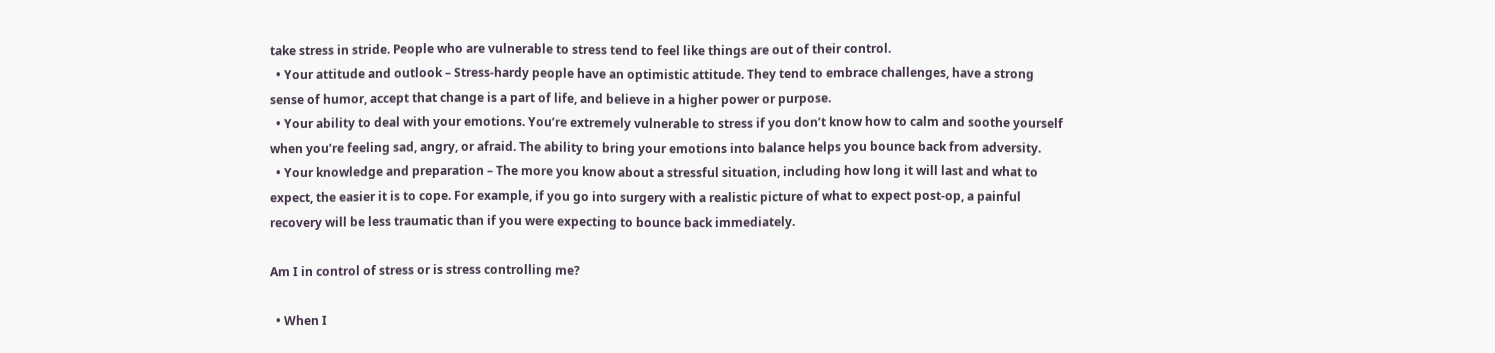take stress in stride. People who are vulnerable to stress tend to feel like things are out of their control.
  • Your attitude and outlook – Stress-hardy people have an optimistic attitude. They tend to embrace challenges, have a strong sense of humor, accept that change is a part of life, and believe in a higher power or purpose.
  • Your ability to deal with your emotions. You’re extremely vulnerable to stress if you don’t know how to calm and soothe yourself when you’re feeling sad, angry, or afraid. The ability to bring your emotions into balance helps you bounce back from adversity.
  • Your knowledge and preparation – The more you know about a stressful situation, including how long it will last and what to expect, the easier it is to cope. For example, if you go into surgery with a realistic picture of what to expect post-op, a painful recovery will be less traumatic than if you were expecting to bounce back immediately.

Am I in control of stress or is stress controlling me?

  • When I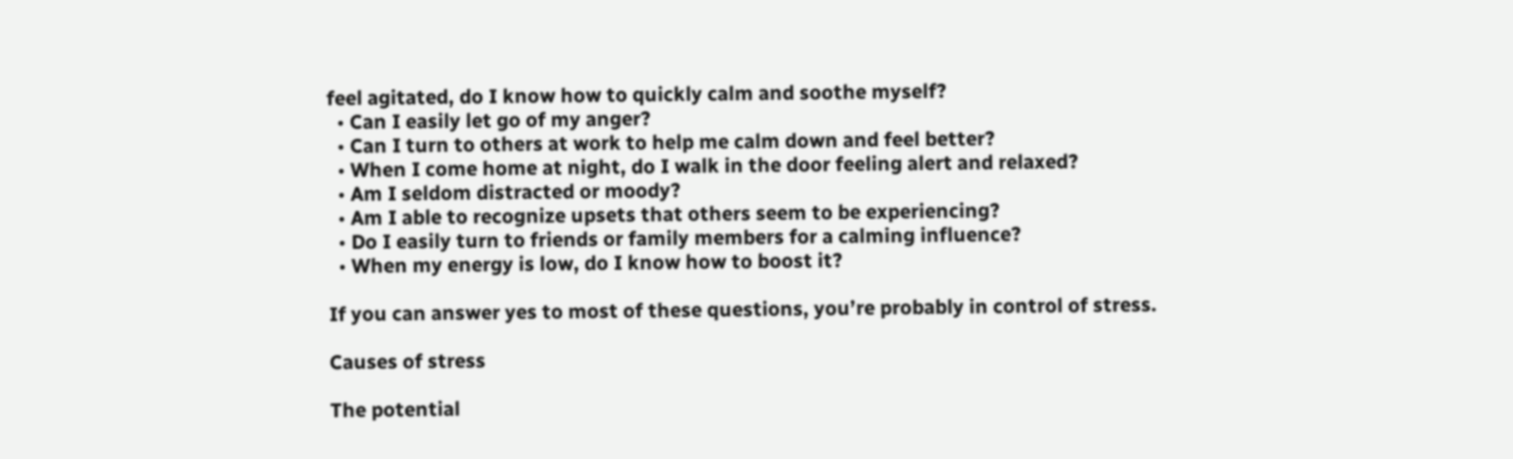feel agitated, do I know how to quickly calm and soothe myself?
  • Can I easily let go of my anger?
  • Can I turn to others at work to help me calm down and feel better?
  • When I come home at night, do I walk in the door feeling alert and relaxed?
  • Am I seldom distracted or moody?
  • Am I able to recognize upsets that others seem to be experiencing?
  • Do I easily turn to friends or family members for a calming influence?
  • When my energy is low, do I know how to boost it?

If you can answer yes to most of these questions, you’re probably in control of stress.

Causes of stress

The potential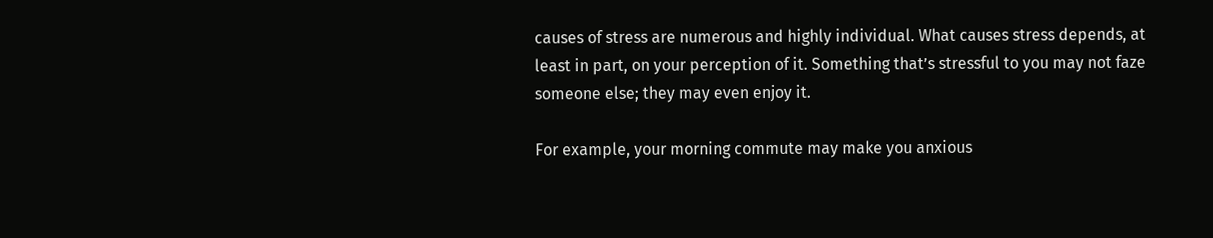causes of stress are numerous and highly individual. What causes stress depends, at least in part, on your perception of it. Something that’s stressful to you may not faze someone else; they may even enjoy it.

For example, your morning commute may make you anxious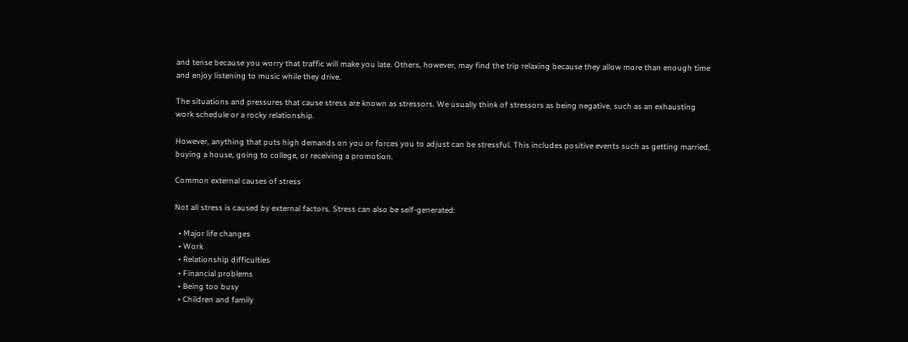and tense because you worry that traffic will make you late. Others, however, may find the trip relaxing because they allow more than enough time and enjoy listening to music while they drive.

The situations and pressures that cause stress are known as stressors. We usually think of stressors as being negative, such as an exhausting work schedule or a rocky relationship.

However, anything that puts high demands on you or forces you to adjust can be stressful. This includes positive events such as getting married, buying a house, going to college, or receiving a promotion.

Common external causes of stress

Not all stress is caused by external factors. Stress can also be self-generated:

  • Major life changes
  • Work
  • Relationship difficulties
  • Financial problems
  • Being too busy
  • Children and family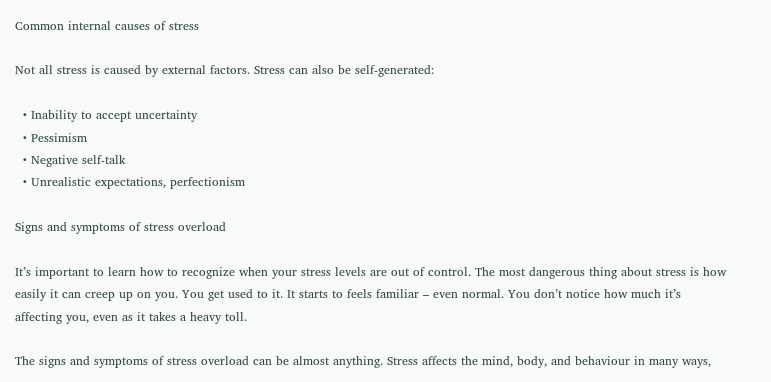Common internal causes of stress

Not all stress is caused by external factors. Stress can also be self-generated:

  • Inability to accept uncertainty
  • Pessimism
  • Negative self-talk
  • Unrealistic expectations, perfectionism

Signs and symptoms of stress overload

It’s important to learn how to recognize when your stress levels are out of control. The most dangerous thing about stress is how easily it can creep up on you. You get used to it. It starts to feels familiar – even normal. You don’t notice how much it’s affecting you, even as it takes a heavy toll.

The signs and symptoms of stress overload can be almost anything. Stress affects the mind, body, and behaviour in many ways,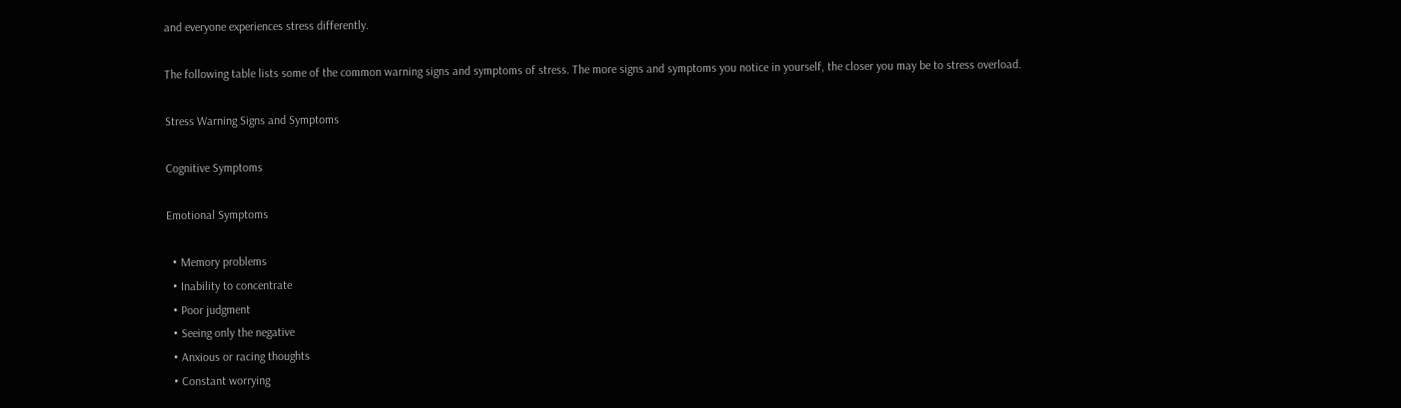and everyone experiences stress differently.

The following table lists some of the common warning signs and symptoms of stress. The more signs and symptoms you notice in yourself, the closer you may be to stress overload.

Stress Warning Signs and Symptoms

Cognitive Symptoms

Emotional Symptoms

  • Memory problems
  • Inability to concentrate
  • Poor judgment
  • Seeing only the negative
  • Anxious or racing thoughts
  • Constant worrying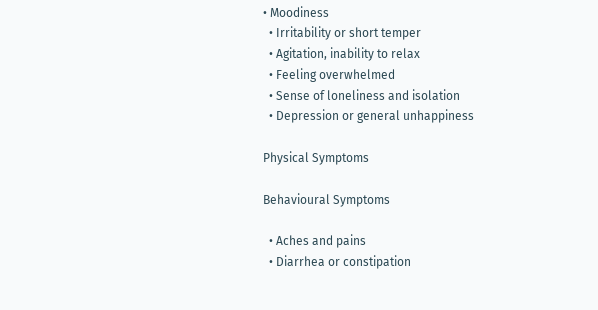• Moodiness
  • Irritability or short temper
  • Agitation, inability to relax
  • Feeling overwhelmed
  • Sense of loneliness and isolation
  • Depression or general unhappiness

Physical Symptoms

Behavioural Symptoms

  • Aches and pains
  • Diarrhea or constipation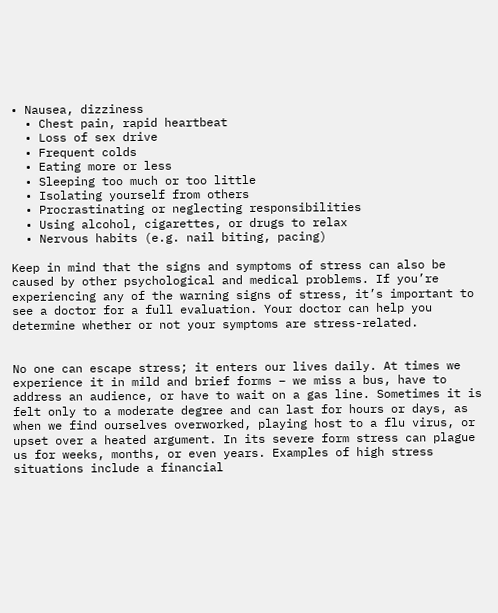• Nausea, dizziness
  • Chest pain, rapid heartbeat
  • Loss of sex drive
  • Frequent colds
  • Eating more or less
  • Sleeping too much or too little
  • Isolating yourself from others
  • Procrastinating or neglecting responsibilities
  • Using alcohol, cigarettes, or drugs to relax
  • Nervous habits (e.g. nail biting, pacing)

Keep in mind that the signs and symptoms of stress can also be caused by other psychological and medical problems. If you’re experiencing any of the warning signs of stress, it’s important to see a doctor for a full evaluation. Your doctor can help you determine whether or not your symptoms are stress-related.


No one can escape stress; it enters our lives daily. At times we experience it in mild and brief forms – we miss a bus, have to address an audience, or have to wait on a gas line. Sometimes it is felt only to a moderate degree and can last for hours or days, as when we find ourselves overworked, playing host to a flu virus, or upset over a heated argument. In its severe form stress can plague us for weeks, months, or even years. Examples of high stress situations include a financial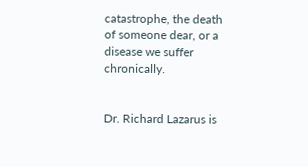catastrophe, the death of someone dear, or a disease we suffer chronically.


Dr. Richard Lazarus is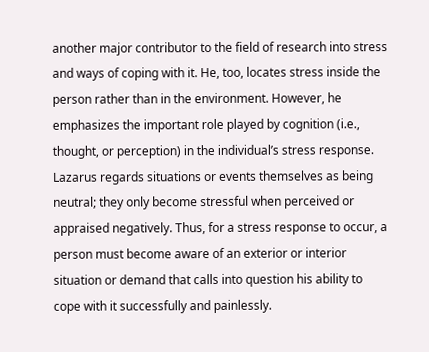another major contributor to the field of research into stress and ways of coping with it. He, too, locates stress inside the person rather than in the environment. However, he emphasizes the important role played by cognition (i.e., thought, or perception) in the individual’s stress response. Lazarus regards situations or events themselves as being neutral; they only become stressful when perceived or appraised negatively. Thus, for a stress response to occur, a person must become aware of an exterior or interior situation or demand that calls into question his ability to cope with it successfully and painlessly.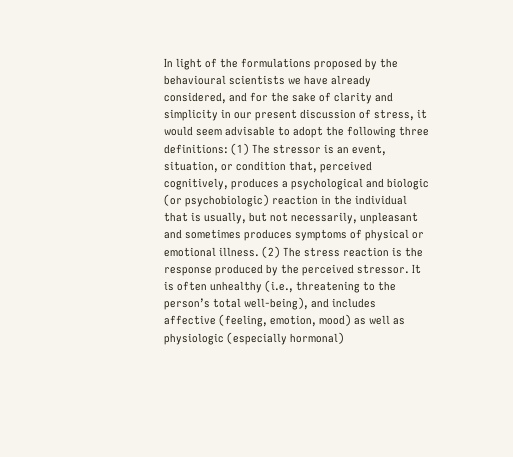In light of the formulations proposed by the behavioural scientists we have already considered, and for the sake of clarity and simplicity in our present discussion of stress, it would seem advisable to adopt the following three definitions: (1) The stressor is an event, situation, or condition that, perceived cognitively, produces a psychological and biologic (or psychobiologic) reaction in the individual that is usually, but not necessarily, unpleasant and sometimes produces symptoms of physical or emotional illness. (2) The stress reaction is the response produced by the perceived stressor. It is often unhealthy (i.e., threatening to the person’s total well-being), and includes affective (feeling, emotion, mood) as well as physiologic (especially hormonal)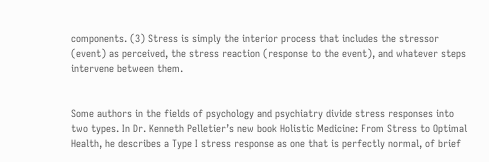components. (3) Stress is simply the interior process that includes the stressor (event) as perceived, the stress reaction (response to the event), and whatever steps intervene between them.


Some authors in the fields of psychology and psychiatry divide stress responses into two types. In Dr. Kenneth Pelletier’s new book Holistic Medicine: From Stress to Optimal Health, he describes a Type I stress response as one that is perfectly normal, of brief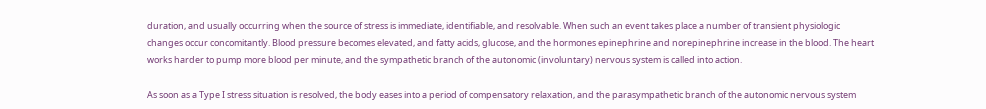duration, and usually occurring when the source of stress is immediate, identifiable, and resolvable. When such an event takes place a number of transient physiologic changes occur concomitantly. Blood pressure becomes elevated, and fatty acids, glucose, and the hormones epinephrine and norepinephrine increase in the blood. The heart works harder to pump more blood per minute, and the sympathetic branch of the autonomic (involuntary) nervous system is called into action.

As soon as a Type I stress situation is resolved, the body eases into a period of compensatory relaxation, and the parasympathetic branch of the autonomic nervous system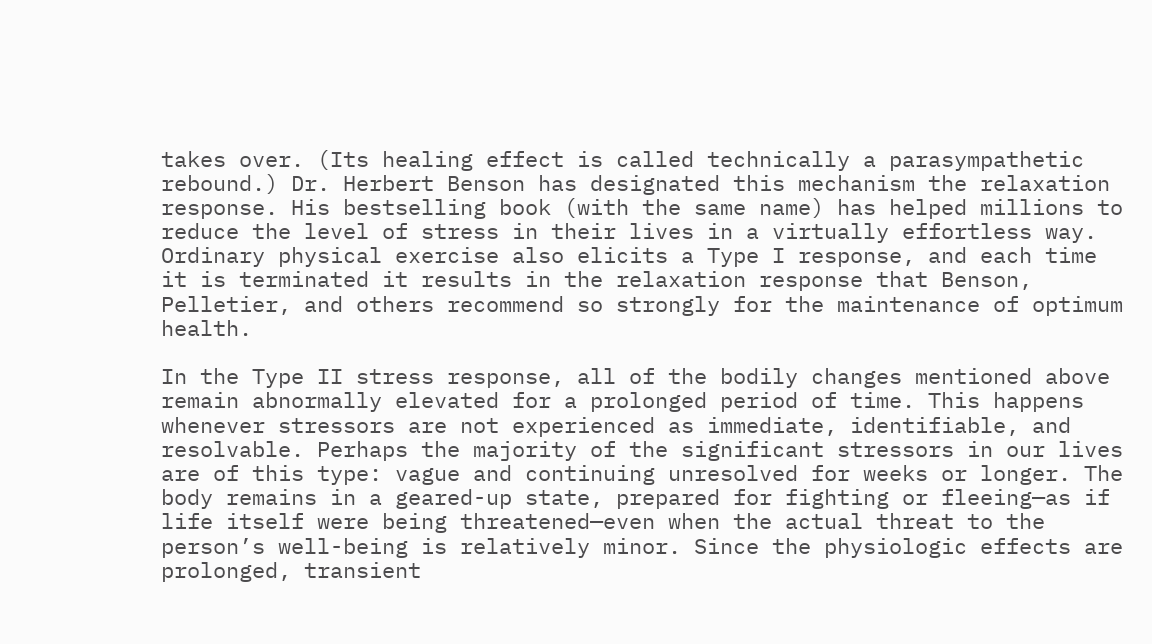takes over. (Its healing effect is called technically a parasympathetic rebound.) Dr. Herbert Benson has designated this mechanism the relaxation response. His bestselling book (with the same name) has helped millions to reduce the level of stress in their lives in a virtually effortless way. Ordinary physical exercise also elicits a Type I response, and each time it is terminated it results in the relaxation response that Benson, Pelletier, and others recommend so strongly for the maintenance of optimum health.

In the Type II stress response, all of the bodily changes mentioned above remain abnormally elevated for a prolonged period of time. This happens whenever stressors are not experienced as immediate, identifiable, and resolvable. Perhaps the majority of the significant stressors in our lives are of this type: vague and continuing unresolved for weeks or longer. The body remains in a geared-up state, prepared for fighting or fleeing—as if life itself were being threatened—even when the actual threat to the person’s well-being is relatively minor. Since the physiologic effects are prolonged, transient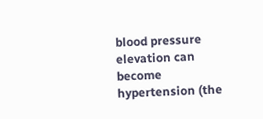blood pressure elevation can become hypertension (the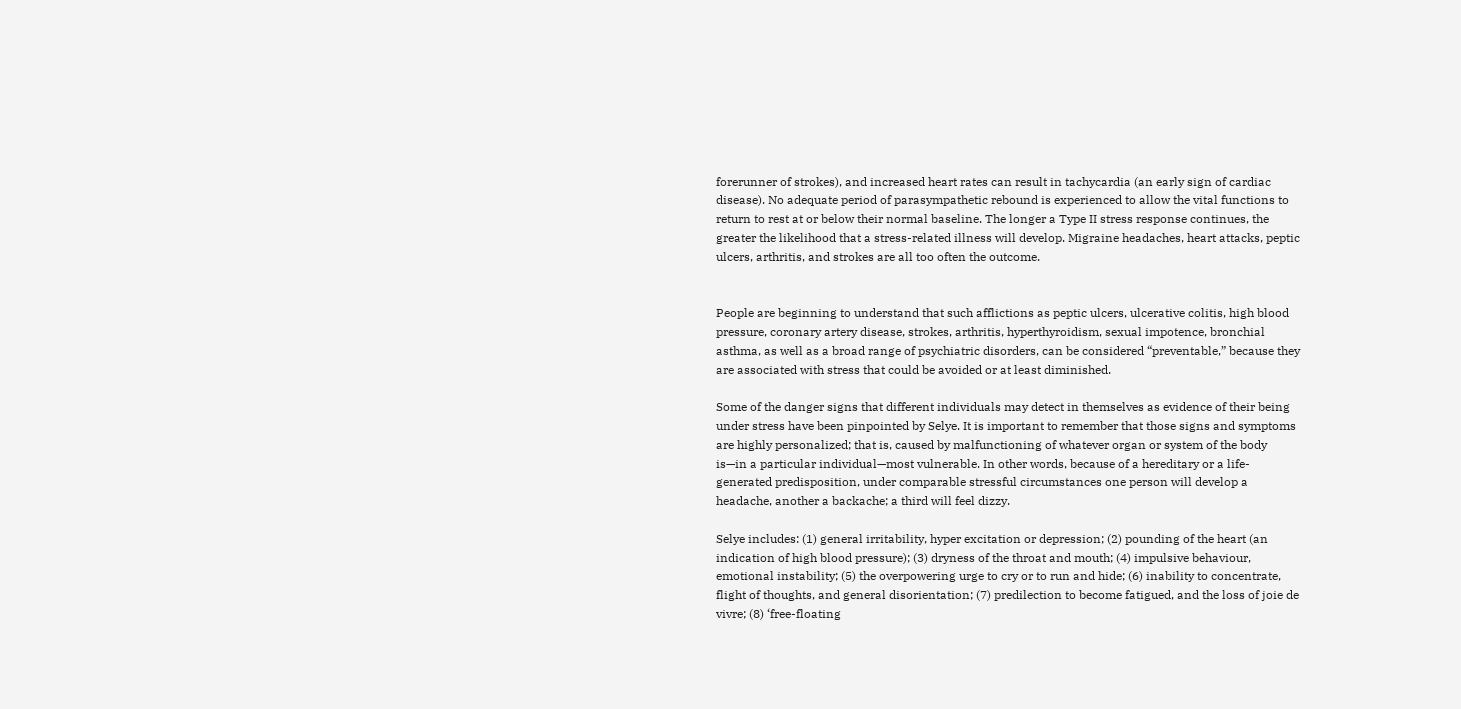forerunner of strokes), and increased heart rates can result in tachycardia (an early sign of cardiac disease). No adequate period of parasympathetic rebound is experienced to allow the vital functions to return to rest at or below their normal baseline. The longer a Type II stress response continues, the greater the likelihood that a stress-related illness will develop. Migraine headaches, heart attacks, peptic ulcers, arthritis, and strokes are all too often the outcome.


People are beginning to understand that such afflictions as peptic ulcers, ulcerative colitis, high blood pressure, coronary artery disease, strokes, arthritis, hyperthyroidism, sexual impotence, bronchial asthma, as well as a broad range of psychiatric disorders, can be considered “preventable,” because they are associated with stress that could be avoided or at least diminished.

Some of the danger signs that different individuals may detect in themselves as evidence of their being under stress have been pinpointed by Selye. It is important to remember that those signs and symptoms are highly personalized; that is, caused by malfunctioning of whatever organ or system of the body is—in a particular individual—most vulnerable. In other words, because of a hereditary or a life-generated predisposition, under comparable stressful circumstances one person will develop a headache, another a backache; a third will feel dizzy.

Selye includes: (1) general irritability, hyper excitation or depression; (2) pounding of the heart (an indication of high blood pressure); (3) dryness of the throat and mouth; (4) impulsive behaviour, emotional instability; (5) the overpowering urge to cry or to run and hide; (6) inability to concentrate, flight of thoughts, and general disorientation; (7) predilection to become fatigued, and the loss of joie de vivre; (8) ‘free-floating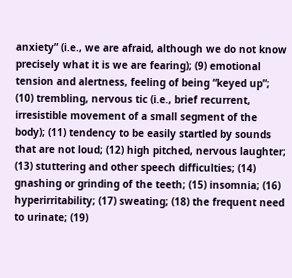anxiety” (i.e., we are afraid, although we do not know precisely what it is we are fearing); (9) emotional tension and alertness, feeling of being “keyed up”; (10) trembling, nervous tic (i.e., brief recurrent, irresistible movement of a small segment of the body); (11) tendency to be easily startled by sounds that are not loud; (12) high pitched, nervous laughter; (13) stuttering and other speech difficulties; (14) gnashing or grinding of the teeth; (15) insomnia; (16) hyperirritability; (17) sweating; (18) the frequent need to urinate; (19)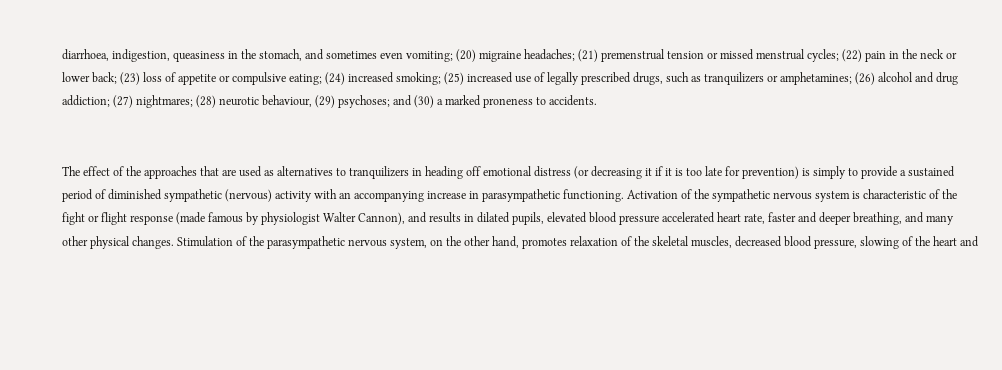diarrhoea, indigestion, queasiness in the stomach, and sometimes even vomiting; (20) migraine headaches; (21) premenstrual tension or missed menstrual cycles; (22) pain in the neck or lower back; (23) loss of appetite or compulsive eating; (24) increased smoking; (25) increased use of legally prescribed drugs, such as tranquilizers or amphetamines; (26) alcohol and drug addiction; (27) nightmares; (28) neurotic behaviour, (29) psychoses; and (30) a marked proneness to accidents.


The effect of the approaches that are used as alternatives to tranquilizers in heading off emotional distress (or decreasing it if it is too late for prevention) is simply to provide a sustained period of diminished sympathetic (nervous) activity with an accompanying increase in parasympathetic functioning. Activation of the sympathetic nervous system is characteristic of the fight or flight response (made famous by physiologist Walter Cannon), and results in dilated pupils, elevated blood pressure accelerated heart rate, faster and deeper breathing, and many other physical changes. Stimulation of the parasympathetic nervous system, on the other hand, promotes relaxation of the skeletal muscles, decreased blood pressure, slowing of the heart and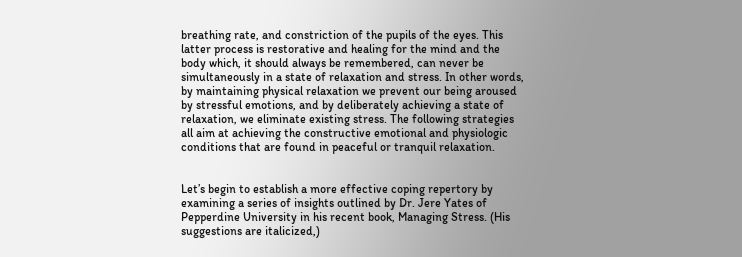breathing rate, and constriction of the pupils of the eyes. This latter process is restorative and healing for the mind and the body which, it should always be remembered, can never be simultaneously in a state of relaxation and stress. In other words, by maintaining physical relaxation we prevent our being aroused by stressful emotions, and by deliberately achieving a state of relaxation, we eliminate existing stress. The following strategies all aim at achieving the constructive emotional and physiologic conditions that are found in peaceful or tranquil relaxation.


Let’s begin to establish a more effective coping repertory by examining a series of insights outlined by Dr. Jere Yates of Pepperdine University in his recent book, Managing Stress. (His suggestions are italicized,)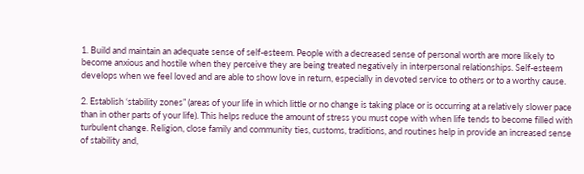1. Build and maintain an adequate sense of self-esteem. People with a decreased sense of personal worth are more likely to become anxious and hostile when they perceive they are being treated negatively in interpersonal relationships. Self-esteem develops when we feel loved and are able to show love in return, especially in devoted service to others or to a worthy cause.

2. Establish ‘stability zones” (areas of your life in which little or no change is taking place or is occurring at a relatively slower pace than in other parts of your life). This helps reduce the amount of stress you must cope with when life tends to become filled with turbulent change. Religion, close family and community ties, customs, traditions, and routines help in provide an increased sense of stability and,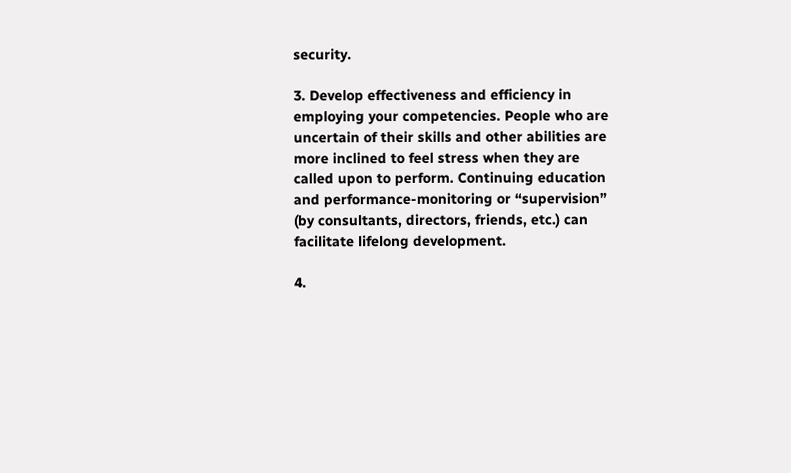security.

3. Develop effectiveness and efficiency in employing your competencies. People who are uncertain of their skills and other abilities are more inclined to feel stress when they are called upon to perform. Continuing education and performance-monitoring or “supervision” (by consultants, directors, friends, etc.) can facilitate lifelong development.

4.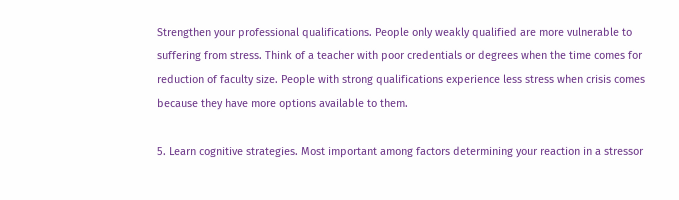Strengthen your professional qualifications. People only weakly qualified are more vulnerable to suffering from stress. Think of a teacher with poor credentials or degrees when the time comes for reduction of faculty size. People with strong qualifications experience less stress when crisis comes because they have more options available to them.

5. Learn cognitive strategies. Most important among factors determining your reaction in a stressor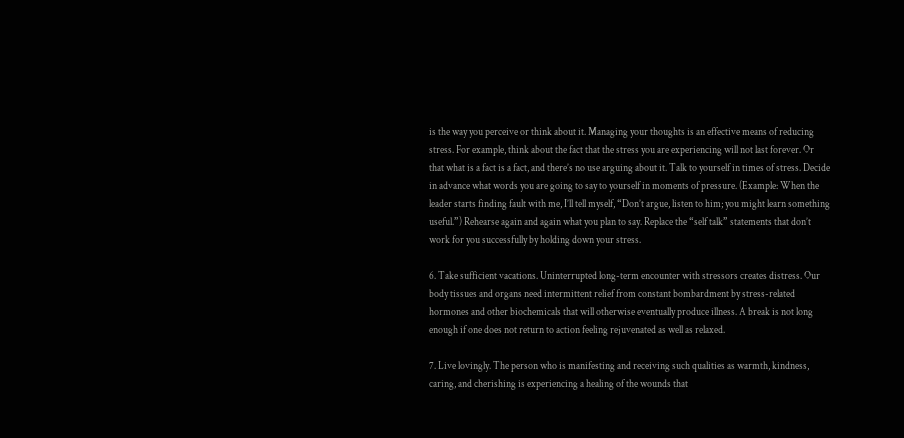is the way you perceive or think about it. Managing your thoughts is an effective means of reducing stress. For example, think about the fact that the stress you are experiencing will not last forever. Or that what is a fact is a fact, and there’s no use arguing about it. Talk to yourself in times of stress. Decide in advance what words you are going to say to yourself in moments of pressure. (Example: When the leader starts finding fault with me, I’ll tell myself, “Don’t argue, listen to him; you might learn something useful.”) Rehearse again and again what you plan to say. Replace the “self talk” statements that don’t work for you successfully by holding down your stress.

6. Take sufficient vacations. Uninterrupted long-term encounter with stressors creates distress. Our body tissues and organs need intermittent relief from constant bombardment by stress-related hormones and other biochemicals that will otherwise eventually produce illness. A break is not long enough if one does not return to action feeling rejuvenated as well as relaxed.

7. Live lovingly. The person who is manifesting and receiving such qualities as warmth, kindness, caring, and cherishing is experiencing a healing of the wounds that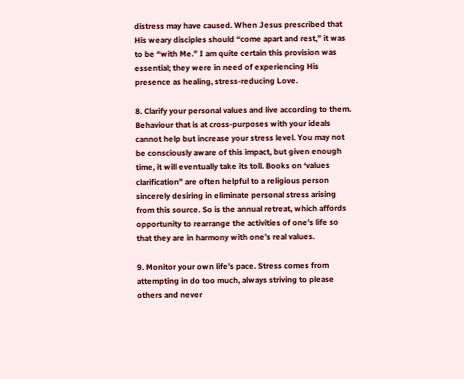distress may have caused. When Jesus prescribed that His weary disciples should “come apart and rest,” it was to be “with Me.” I am quite certain this provision was essential; they were in need of experiencing His presence as healing, stress-reducing Love.

8. Clarify your personal values and live according to them. Behaviour that is at cross-purposes with your ideals cannot help but increase your stress level. You may not be consciously aware of this impact, but given enough time, it will eventually take its toll. Books on ‘values clarification” are often helpful to a religious person sincerely desiring in eliminate personal stress arising from this source. So is the annual retreat, which affords opportunity to rearrange the activities of one’s life so that they are in harmony with one’s real values.

9. Monitor your own life’s pace. Stress comes from attempting in do too much, always striving to please others and never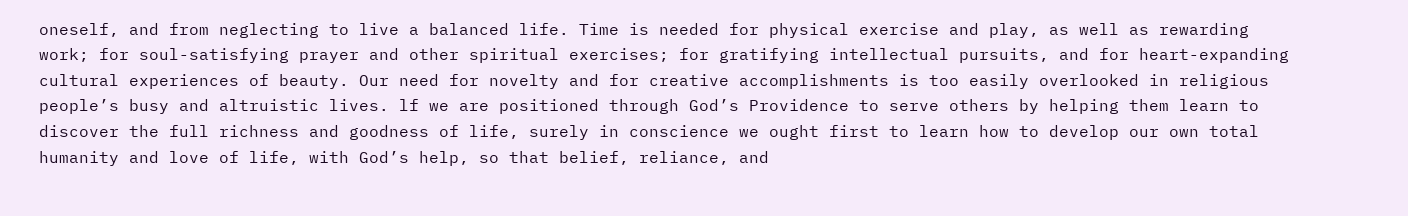oneself, and from neglecting to live a balanced life. Time is needed for physical exercise and play, as well as rewarding work; for soul-satisfying prayer and other spiritual exercises; for gratifying intellectual pursuits, and for heart-expanding cultural experiences of beauty. Our need for novelty and for creative accomplishments is too easily overlooked in religious people’s busy and altruistic lives. lf we are positioned through God’s Providence to serve others by helping them learn to discover the full richness and goodness of life, surely in conscience we ought first to learn how to develop our own total humanity and love of life, with God’s help, so that belief, reliance, and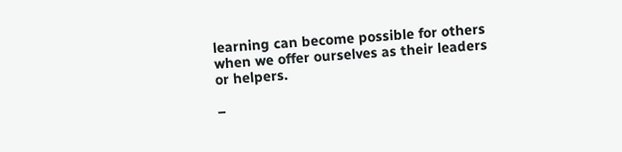learning can become possible for others when we offer ourselves as their leaders or helpers.

–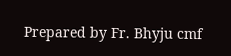Prepared by Fr. Bhyju cmf